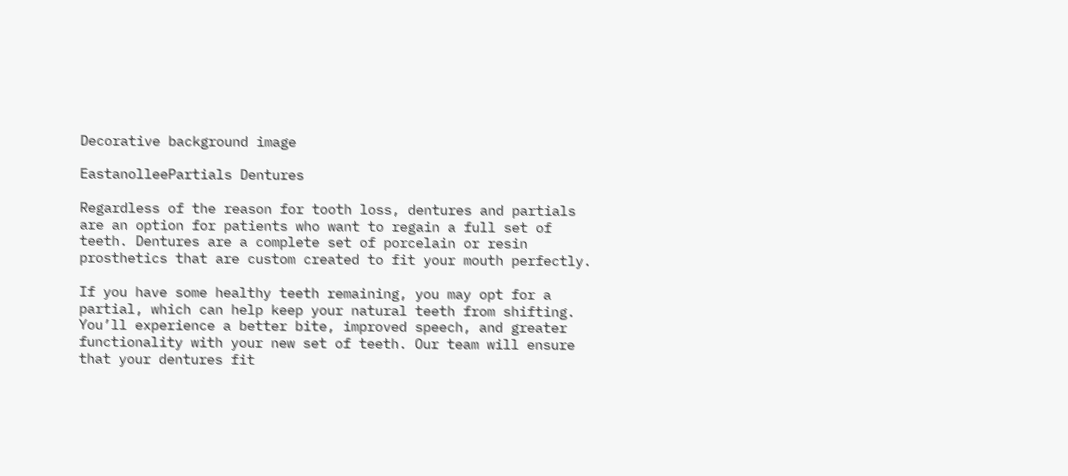Decorative background image

EastanolleePartials Dentures

Regardless of the reason for tooth loss, dentures and partials are an option for patients who want to regain a full set of teeth. Dentures are a complete set of porcelain or resin prosthetics that are custom created to fit your mouth perfectly.

If you have some healthy teeth remaining, you may opt for a partial, which can help keep your natural teeth from shifting. You’ll experience a better bite, improved speech, and greater functionality with your new set of teeth. Our team will ensure that your dentures fit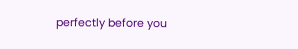perfectly before you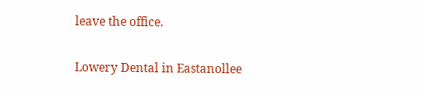leave the office.

Lowery Dental in Eastanollee